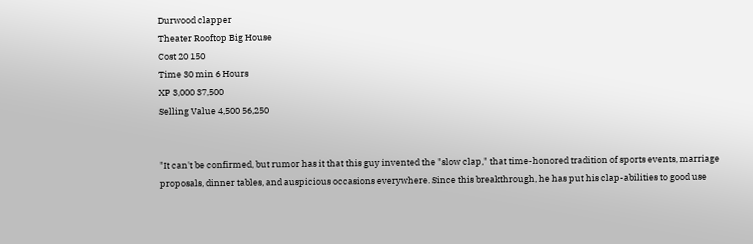Durwood clapper
Theater Rooftop Big House
Cost 20 150
Time 30 min 6 Hours
XP 3,000 37,500
Selling Value 4,500 56,250


"It can't be confirmed, but rumor has it that this guy invented the "slow clap," that time-honored tradition of sports events, marriage proposals, dinner tables, and auspicious occasions everywhere. Since this breakthrough, he has put his clap-abilities to good use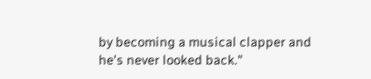by becoming a musical clapper and he's never looked back."